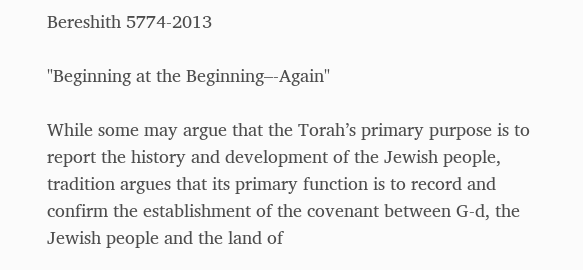Bereshith 5774-2013

"Beginning at the Beginning–-Again"

While some may argue that the Torah’s primary purpose is to report the history and development of the Jewish people, tradition argues that its primary function is to record and confirm the establishment of the covenant between G-d, the Jewish people and the land of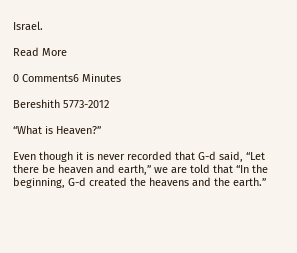Israel.

Read More

0 Comments6 Minutes

Bereshith 5773-2012

“What is Heaven?”

Even though it is never recorded that G-d said, “Let there be heaven and earth,” we are told that “In the beginning, G-d created the heavens and the earth.”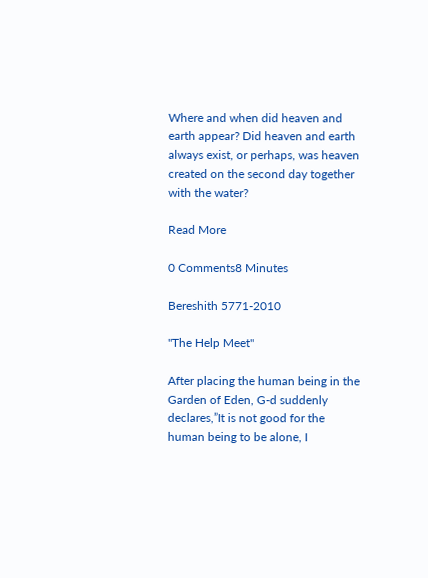Where and when did heaven and earth appear? Did heaven and earth always exist, or perhaps, was heaven created on the second day together with the water?

Read More

0 Comments8 Minutes

Bereshith 5771-2010

"The Help Meet"

After placing the human being in the Garden of Eden, G-d suddenly declares,”It is not good for the human being to be alone, I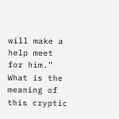will make a help meet for him.” What is the meaning of this cryptic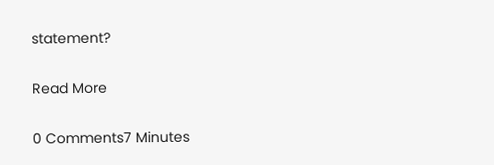statement?

Read More

0 Comments7 Minutes